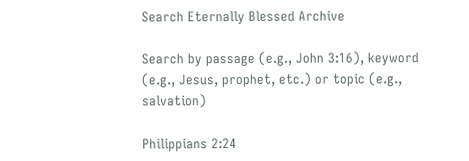Search Eternally Blessed Archive

Search by passage (e.g., John 3:16), keyword (e.g., Jesus, prophet, etc.) or topic (e.g., salvation)

Philippians 2:24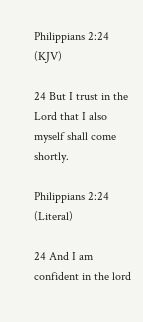Philippians 2:24 (KJV)

24 But I trust in the Lord that I also myself shall come shortly.

Philippians 2:24 (Literal)

24 And I am confident in the lord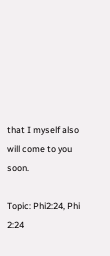that I myself also will come to you soon.

Topic: Phi2:24, Phi 2:24